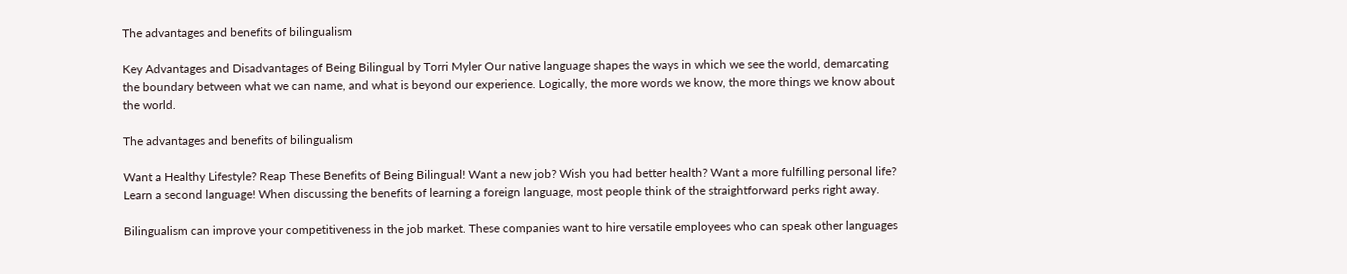The advantages and benefits of bilingualism

Key Advantages and Disadvantages of Being Bilingual by Torri Myler Our native language shapes the ways in which we see the world, demarcating the boundary between what we can name, and what is beyond our experience. Logically, the more words we know, the more things we know about the world.

The advantages and benefits of bilingualism

Want a Healthy Lifestyle? Reap These Benefits of Being Bilingual! Want a new job? Wish you had better health? Want a more fulfilling personal life? Learn a second language! When discussing the benefits of learning a foreign language, most people think of the straightforward perks right away.

Bilingualism can improve your competitiveness in the job market. These companies want to hire versatile employees who can speak other languages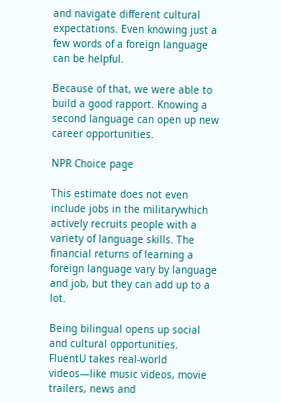and navigate different cultural expectations. Even knowing just a few words of a foreign language can be helpful.

Because of that, we were able to build a good rapport. Knowing a second language can open up new career opportunities.

NPR Choice page

This estimate does not even include jobs in the militarywhich actively recruits people with a variety of language skills. The financial returns of learning a foreign language vary by language and job, but they can add up to a lot.

Being bilingual opens up social and cultural opportunities. FluentU takes real-world videos—like music videos, movie trailers, news and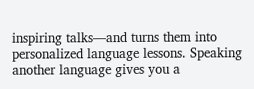inspiring talks—and turns them into personalized language lessons. Speaking another language gives you a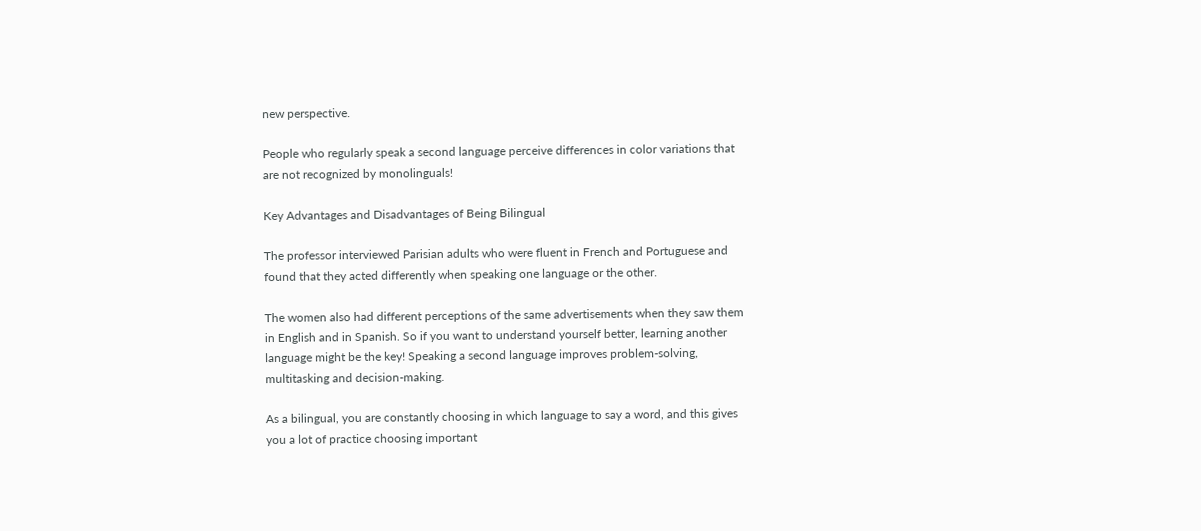new perspective.

People who regularly speak a second language perceive differences in color variations that are not recognized by monolinguals!

Key Advantages and Disadvantages of Being Bilingual

The professor interviewed Parisian adults who were fluent in French and Portuguese and found that they acted differently when speaking one language or the other.

The women also had different perceptions of the same advertisements when they saw them in English and in Spanish. So if you want to understand yourself better, learning another language might be the key! Speaking a second language improves problem-solving, multitasking and decision-making.

As a bilingual, you are constantly choosing in which language to say a word, and this gives you a lot of practice choosing important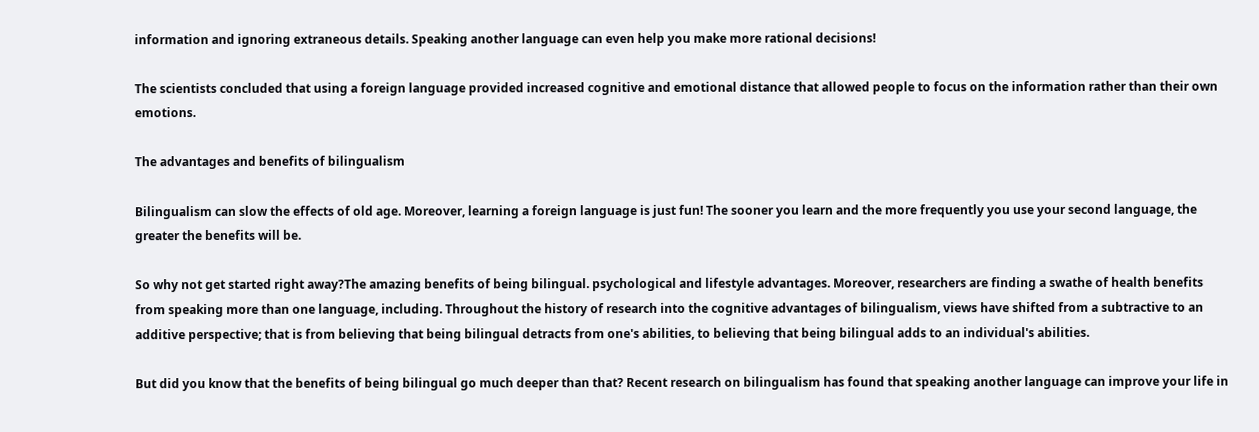information and ignoring extraneous details. Speaking another language can even help you make more rational decisions!

The scientists concluded that using a foreign language provided increased cognitive and emotional distance that allowed people to focus on the information rather than their own emotions.

The advantages and benefits of bilingualism

Bilingualism can slow the effects of old age. Moreover, learning a foreign language is just fun! The sooner you learn and the more frequently you use your second language, the greater the benefits will be.

So why not get started right away?The amazing benefits of being bilingual. psychological and lifestyle advantages. Moreover, researchers are finding a swathe of health benefits from speaking more than one language, including. Throughout the history of research into the cognitive advantages of bilingualism, views have shifted from a subtractive to an additive perspective; that is from believing that being bilingual detracts from one's abilities, to believing that being bilingual adds to an individual's abilities.

But did you know that the benefits of being bilingual go much deeper than that? Recent research on bilingualism has found that speaking another language can improve your life in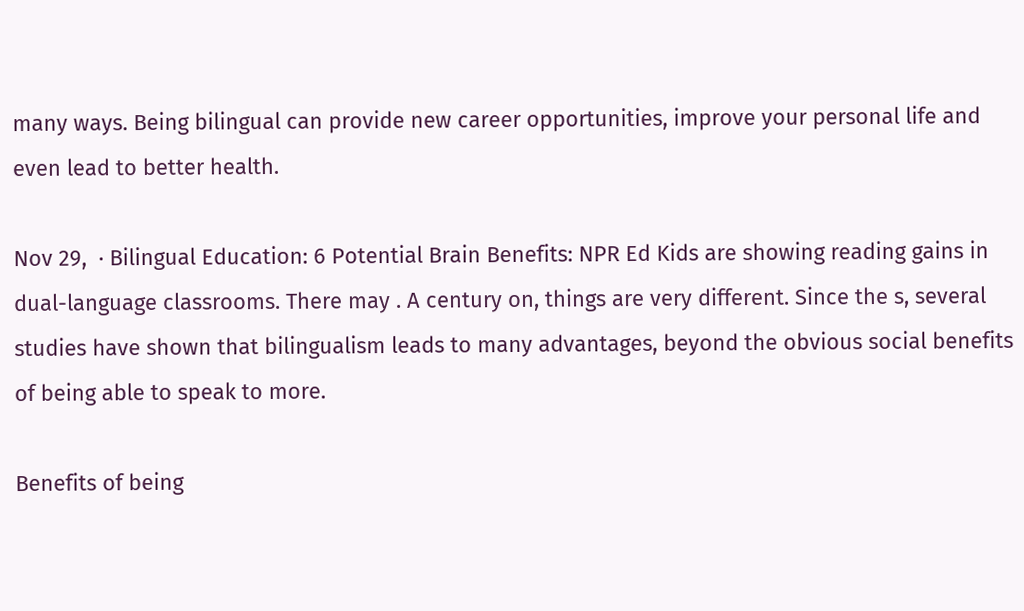many ways. Being bilingual can provide new career opportunities, improve your personal life and even lead to better health.

Nov 29,  · Bilingual Education: 6 Potential Brain Benefits: NPR Ed Kids are showing reading gains in dual-language classrooms. There may . A century on, things are very different. Since the s, several studies have shown that bilingualism leads to many advantages, beyond the obvious social benefits of being able to speak to more.

Benefits of being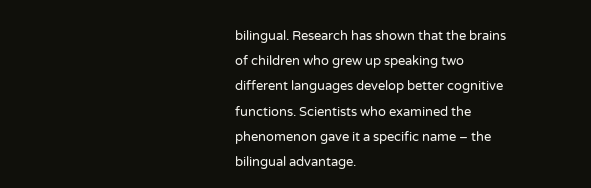bilingual. Research has shown that the brains of children who grew up speaking two different languages develop better cognitive functions. Scientists who examined the phenomenon gave it a specific name – the bilingual advantage.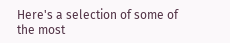Here's a selection of some of the most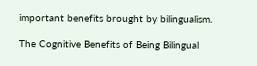important benefits brought by bilingualism.

The Cognitive Benefits of Being Bilingual